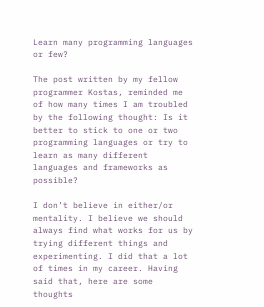Learn many programming languages or few?

The post written by my fellow programmer Kostas, reminded me of how many times I am troubled by the following thought: Is it better to stick to one or two programming languages or try to learn as many different languages and frameworks as possible?

I don’t believe in either/or mentality. I believe we should always find what works for us by trying different things and experimenting. I did that a lot of times in my career. Having said that, here are some thoughts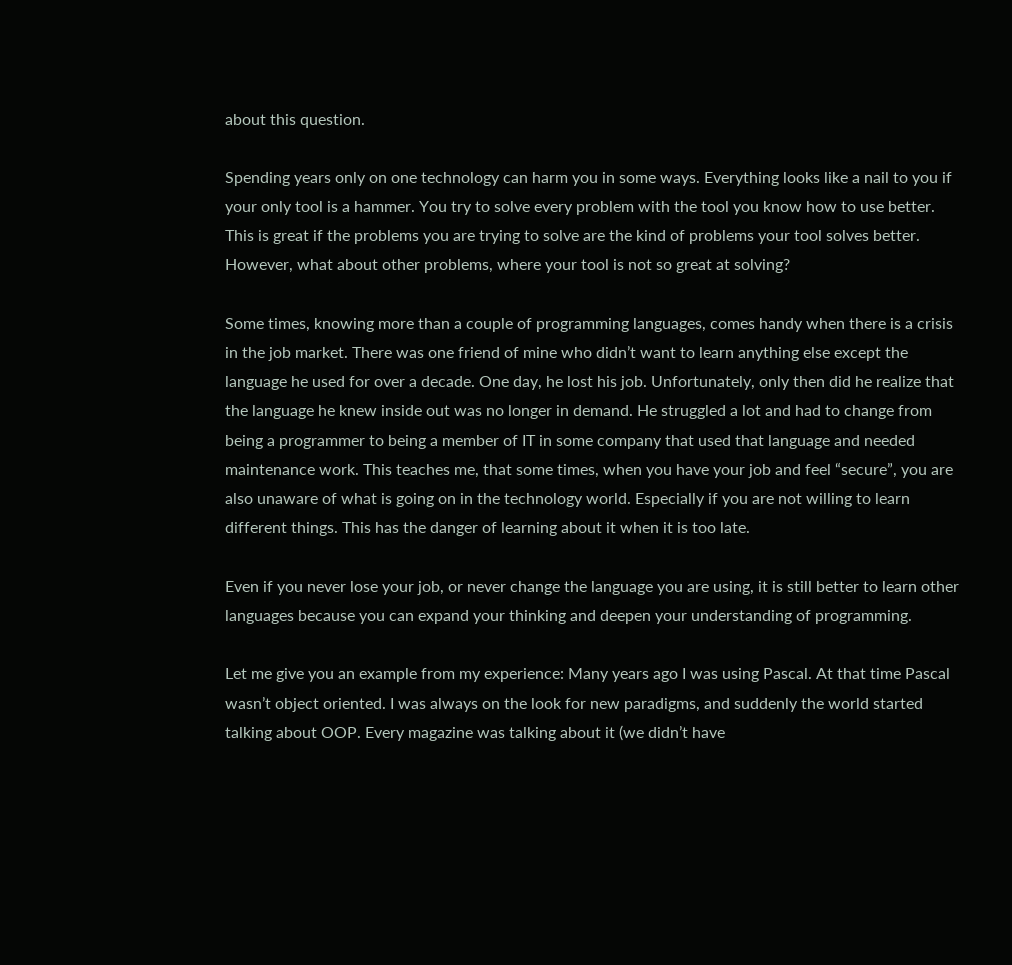about this question.

Spending years only on one technology can harm you in some ways. Everything looks like a nail to you if your only tool is a hammer. You try to solve every problem with the tool you know how to use better. This is great if the problems you are trying to solve are the kind of problems your tool solves better. However, what about other problems, where your tool is not so great at solving?

Some times, knowing more than a couple of programming languages, comes handy when there is a crisis in the job market. There was one friend of mine who didn’t want to learn anything else except the language he used for over a decade. One day, he lost his job. Unfortunately, only then did he realize that the language he knew inside out was no longer in demand. He struggled a lot and had to change from being a programmer to being a member of IT in some company that used that language and needed maintenance work. This teaches me, that some times, when you have your job and feel “secure”, you are also unaware of what is going on in the technology world. Especially if you are not willing to learn different things. This has the danger of learning about it when it is too late.

Even if you never lose your job, or never change the language you are using, it is still better to learn other languages because you can expand your thinking and deepen your understanding of programming.

Let me give you an example from my experience: Many years ago I was using Pascal. At that time Pascal wasn’t object oriented. I was always on the look for new paradigms, and suddenly the world started talking about OOP. Every magazine was talking about it (we didn’t have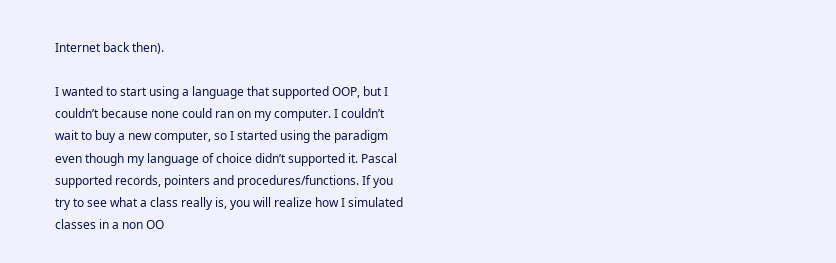Internet back then).

I wanted to start using a language that supported OOP, but I couldn’t because none could ran on my computer. I couldn’t wait to buy a new computer, so I started using the paradigm even though my language of choice didn’t supported it. Pascal supported records, pointers and procedures/functions. If you try to see what a class really is, you will realize how I simulated classes in a non OO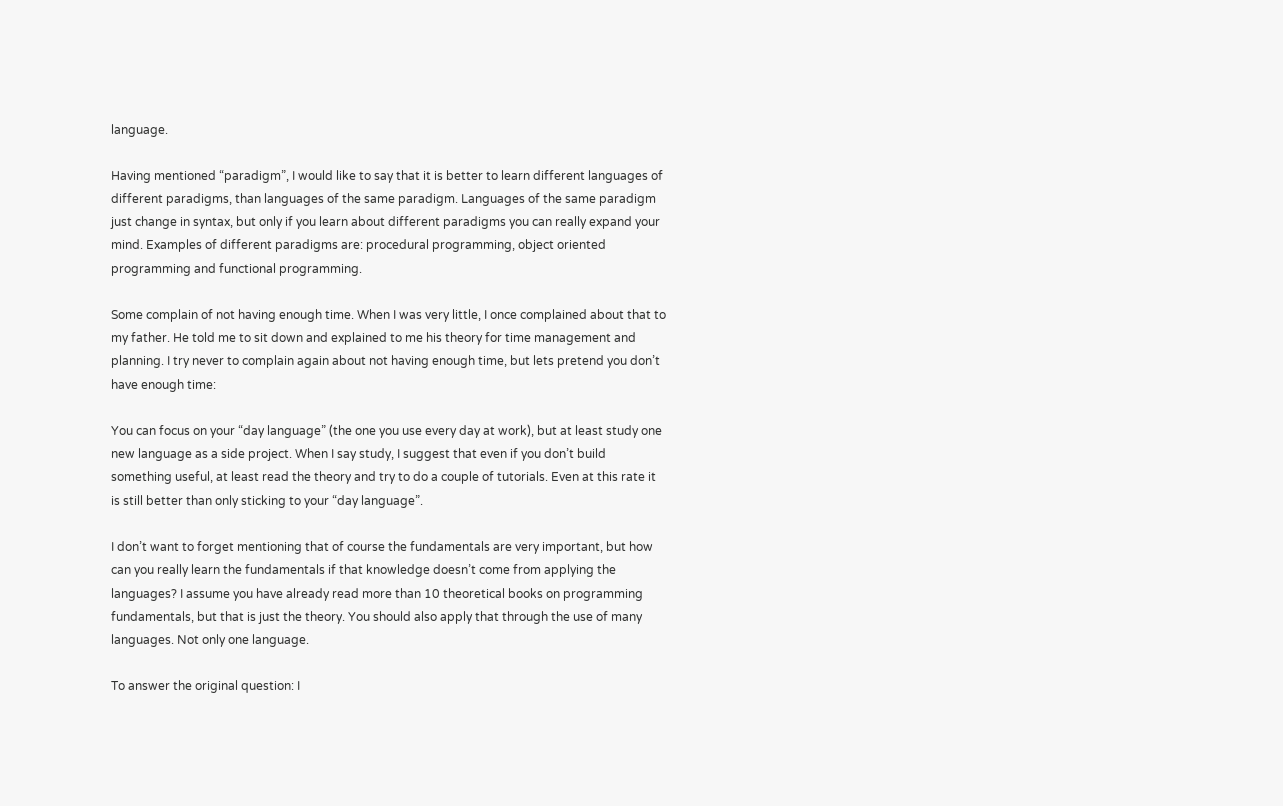language.

Having mentioned “paradigm”, I would like to say that it is better to learn different languages of different paradigms, than languages of the same paradigm. Languages of the same paradigm just change in syntax, but only if you learn about different paradigms you can really expand your mind. Examples of different paradigms are: procedural programming, object oriented programming and functional programming.

Some complain of not having enough time. When I was very little, I once complained about that to my father. He told me to sit down and explained to me his theory for time management and planning. I try never to complain again about not having enough time, but lets pretend you don’t have enough time:

You can focus on your “day language” (the one you use every day at work), but at least study one new language as a side project. When I say study, I suggest that even if you don’t build something useful, at least read the theory and try to do a couple of tutorials. Even at this rate it is still better than only sticking to your “day language”.

I don’t want to forget mentioning that of course the fundamentals are very important, but how can you really learn the fundamentals if that knowledge doesn’t come from applying the languages? I assume you have already read more than 10 theoretical books on programming fundamentals, but that is just the theory. You should also apply that through the use of many languages. Not only one language.

To answer the original question: I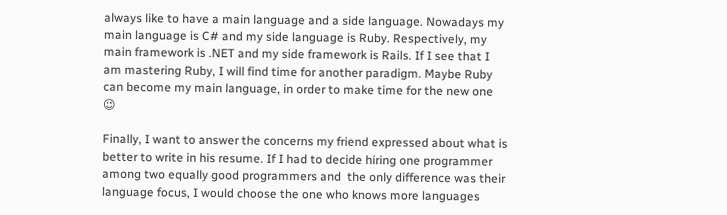always like to have a main language and a side language. Nowadays my main language is C# and my side language is Ruby. Respectively, my main framework is .NET and my side framework is Rails. If I see that I am mastering Ruby, I will find time for another paradigm. Maybe Ruby can become my main language, in order to make time for the new one 😉

Finally, I want to answer the concerns my friend expressed about what is better to write in his resume. If I had to decide hiring one programmer among two equally good programmers and  the only difference was their language focus, I would choose the one who knows more languages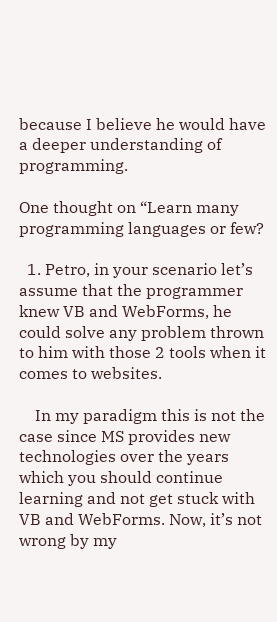because I believe he would have a deeper understanding of programming.

One thought on “Learn many programming languages or few?

  1. Petro, in your scenario let’s assume that the programmer knew VB and WebForms, he could solve any problem thrown to him with those 2 tools when it comes to websites.

    In my paradigm this is not the case since MS provides new technologies over the years which you should continue learning and not get stuck with VB and WebForms. Now, it’s not wrong by my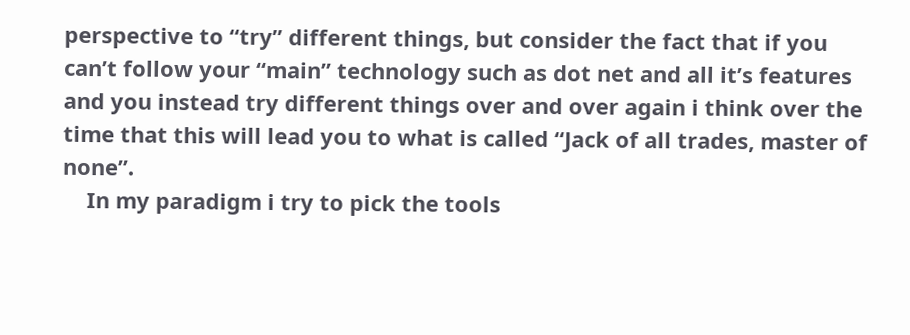perspective to “try” different things, but consider the fact that if you can’t follow your “main” technology such as dot net and all it’s features and you instead try different things over and over again i think over the time that this will lead you to what is called “Jack of all trades, master of none”.
    In my paradigm i try to pick the tools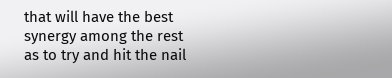that will have the best synergy among the rest as to try and hit the nail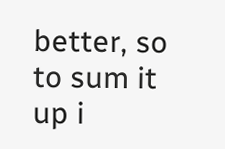better, so to sum it up i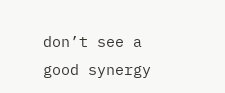don’t see a good synergy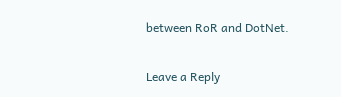between RoR and DotNet.

Leave a Reply